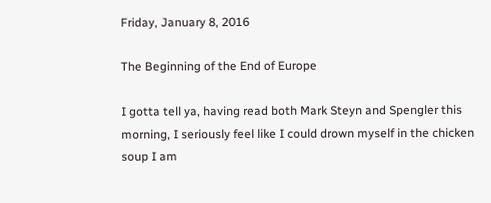Friday, January 8, 2016

The Beginning of the End of Europe

I gotta tell ya, having read both Mark Steyn and Spengler this morning, I seriously feel like I could drown myself in the chicken soup I am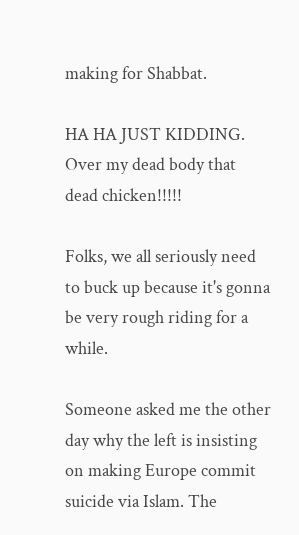making for Shabbat.

HA HA JUST KIDDING. Over my dead body that dead chicken!!!!!

Folks, we all seriously need to buck up because it's gonna be very rough riding for a while.

Someone asked me the other day why the left is insisting on making Europe commit suicide via Islam. The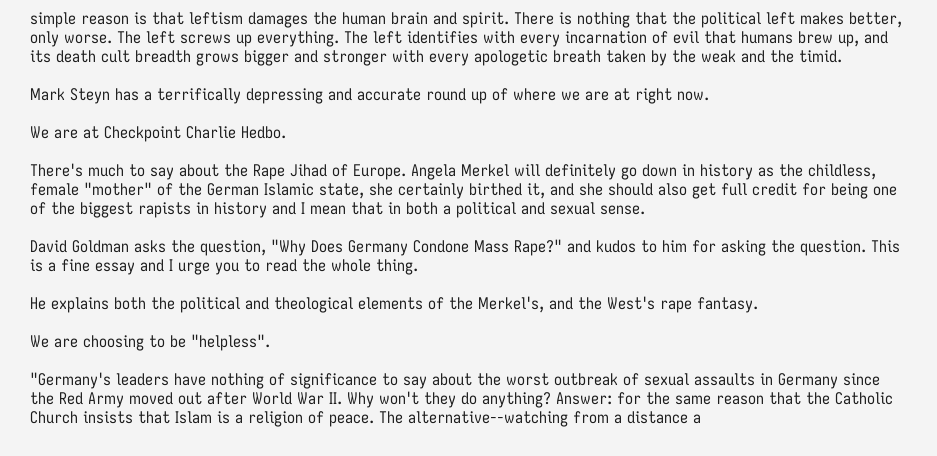simple reason is that leftism damages the human brain and spirit. There is nothing that the political left makes better, only worse. The left screws up everything. The left identifies with every incarnation of evil that humans brew up, and its death cult breadth grows bigger and stronger with every apologetic breath taken by the weak and the timid.

Mark Steyn has a terrifically depressing and accurate round up of where we are at right now.

We are at Checkpoint Charlie Hedbo.

There's much to say about the Rape Jihad of Europe. Angela Merkel will definitely go down in history as the childless, female "mother" of the German Islamic state, she certainly birthed it, and she should also get full credit for being one of the biggest rapists in history and I mean that in both a political and sexual sense.

David Goldman asks the question, "Why Does Germany Condone Mass Rape?" and kudos to him for asking the question. This is a fine essay and I urge you to read the whole thing.

He explains both the political and theological elements of the Merkel's, and the West's rape fantasy.

We are choosing to be "helpless".

"Germany's leaders have nothing of significance to say about the worst outbreak of sexual assaults in Germany since the Red Army moved out after World War II. Why won't they do anything? Answer: for the same reason that the Catholic Church insists that Islam is a religion of peace. The alternative--watching from a distance a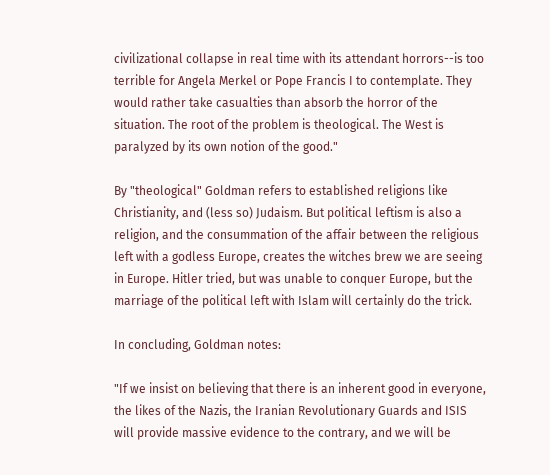civilizational collapse in real time with its attendant horrors--is too terrible for Angela Merkel or Pope Francis I to contemplate. They would rather take casualties than absorb the horror of the situation. The root of the problem is theological. The West is paralyzed by its own notion of the good."

By "theological" Goldman refers to established religions like Christianity, and (less so) Judaism. But political leftism is also a religion, and the consummation of the affair between the religious left with a godless Europe, creates the witches brew we are seeing in Europe. Hitler tried, but was unable to conquer Europe, but the marriage of the political left with Islam will certainly do the trick.

In concluding, Goldman notes:

"If we insist on believing that there is an inherent good in everyone, the likes of the Nazis, the Iranian Revolutionary Guards and ISIS will provide massive evidence to the contrary, and we will be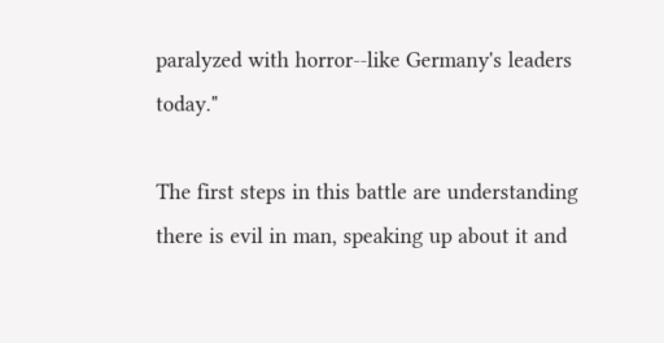paralyzed with horror--like Germany's leaders today."

The first steps in this battle are understanding there is evil in man, speaking up about it and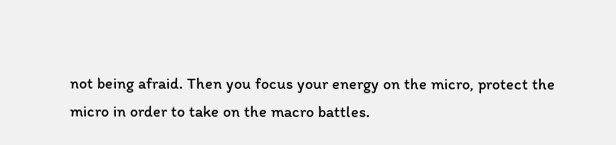not being afraid. Then you focus your energy on the micro, protect the micro in order to take on the macro battles.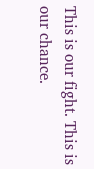This is our fight. This is our chance.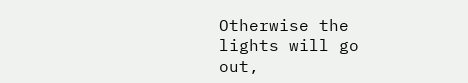Otherwise the lights will go out,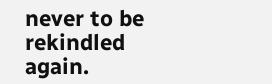never to be rekindled again.